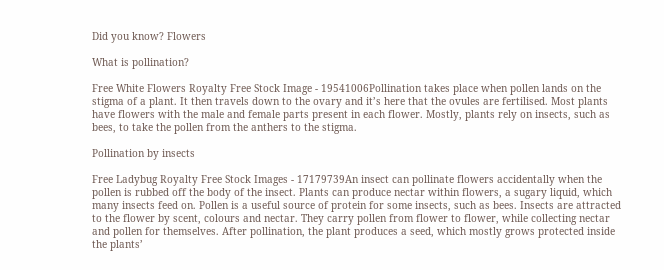Did you know? Flowers

What is pollination?

Free White Flowers Royalty Free Stock Image - 19541006Pollination takes place when pollen lands on the stigma of a plant. It then travels down to the ovary and it’s here that the ovules are fertilised. Most plants have flowers with the male and female parts present in each flower. Mostly, plants rely on insects, such as bees, to take the pollen from the anthers to the stigma.

Pollination by insects

Free Ladybug Royalty Free Stock Images - 17179739An insect can pollinate flowers accidentally when the pollen is rubbed off the body of the insect. Plants can produce nectar within flowers, a sugary liquid, which many insects feed on. Pollen is a useful source of protein for some insects, such as bees. Insects are attracted to the flower by scent, colours and nectar. They carry pollen from flower to flower, while collecting nectar and pollen for themselves. After pollination, the plant produces a seed, which mostly grows protected inside the plants’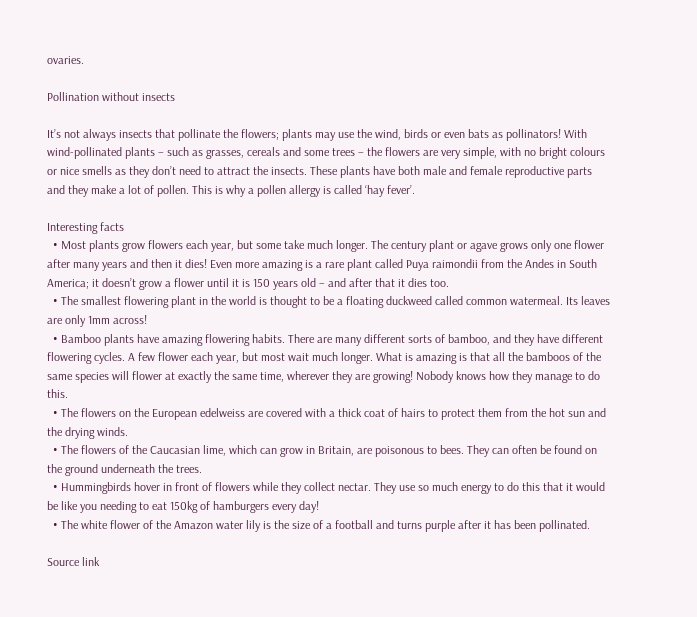ovaries.

Pollination without insects

It’s not always insects that pollinate the flowers; plants may use the wind, birds or even bats as pollinators! With wind-pollinated plants – such as grasses, cereals and some trees – the flowers are very simple, with no bright colours or nice smells as they don’t need to attract the insects. These plants have both male and female reproductive parts and they make a lot of pollen. This is why a pollen allergy is called ‘hay fever’.

Interesting facts
  • Most plants grow flowers each year, but some take much longer. The century plant or agave grows only one flower after many years and then it dies! Even more amazing is a rare plant called Puya raimondii from the Andes in South America; it doesn’t grow a flower until it is 150 years old – and after that it dies too.
  • The smallest flowering plant in the world is thought to be a floating duckweed called common watermeal. Its leaves are only 1mm across!
  • Bamboo plants have amazing flowering habits. There are many different sorts of bamboo, and they have different flowering cycles. A few flower each year, but most wait much longer. What is amazing is that all the bamboos of the same species will flower at exactly the same time, wherever they are growing! Nobody knows how they manage to do this.
  • The flowers on the European edelweiss are covered with a thick coat of hairs to protect them from the hot sun and the drying winds.
  • The flowers of the Caucasian lime, which can grow in Britain, are poisonous to bees. They can often be found on the ground underneath the trees.
  • Hummingbirds hover in front of flowers while they collect nectar. They use so much energy to do this that it would be like you needing to eat 150kg of hamburgers every day!
  • The white flower of the Amazon water lily is the size of a football and turns purple after it has been pollinated.

Source link